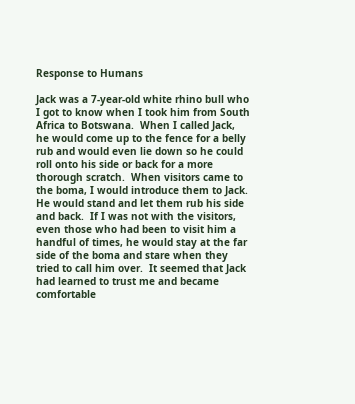Response to Humans

Jack was a 7-year-old white rhino bull who I got to know when I took him from South Africa to Botswana.  When I called Jack, he would come up to the fence for a belly rub and would even lie down so he could roll onto his side or back for a more thorough scratch.  When visitors came to the boma, I would introduce them to Jack.  He would stand and let them rub his side and back.  If I was not with the visitors, even those who had been to visit him a handful of times, he would stay at the far side of the boma and stare when they tried to call him over.  It seemed that Jack had learned to trust me and became comfortable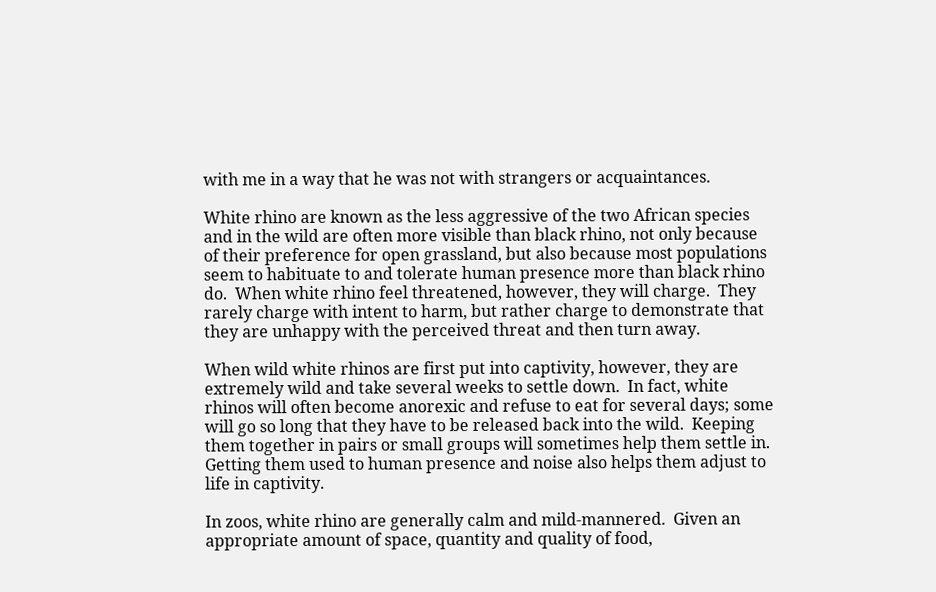with me in a way that he was not with strangers or acquaintances.

White rhino are known as the less aggressive of the two African species and in the wild are often more visible than black rhino, not only because of their preference for open grassland, but also because most populations seem to habituate to and tolerate human presence more than black rhino do.  When white rhino feel threatened, however, they will charge.  They rarely charge with intent to harm, but rather charge to demonstrate that they are unhappy with the perceived threat and then turn away.

When wild white rhinos are first put into captivity, however, they are extremely wild and take several weeks to settle down.  In fact, white rhinos will often become anorexic and refuse to eat for several days; some will go so long that they have to be released back into the wild.  Keeping them together in pairs or small groups will sometimes help them settle in.  Getting them used to human presence and noise also helps them adjust to life in captivity.

In zoos, white rhino are generally calm and mild-mannered.  Given an appropriate amount of space, quantity and quality of food,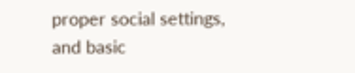proper social settings, and basic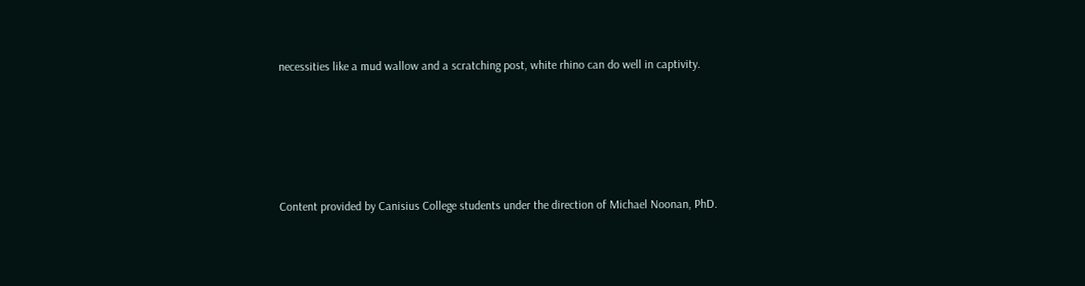necessities like a mud wallow and a scratching post, white rhino can do well in captivity.






Content provided by Canisius College students under the direction of Michael Noonan, PhD.